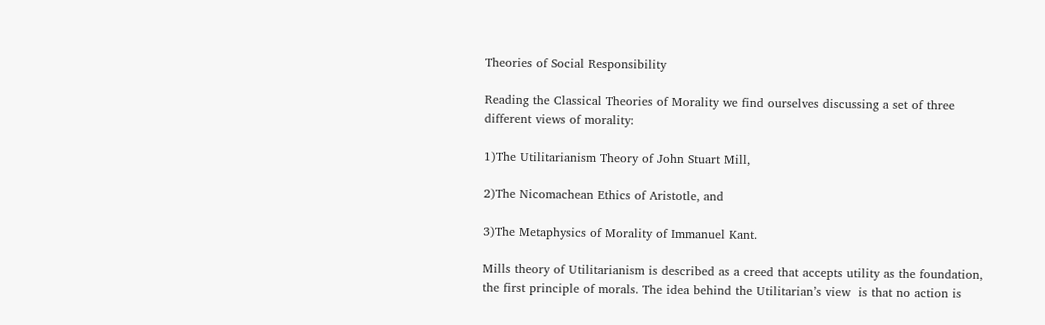Theories of Social Responsibility

Reading the Classical Theories of Morality we find ourselves discussing a set of three different views of morality:

1)The Utilitarianism Theory of John Stuart Mill,

2)The Nicomachean Ethics of Aristotle, and

3)The Metaphysics of Morality of Immanuel Kant.

Mills theory of Utilitarianism is described as a creed that accepts utility as the foundation, the first principle of morals. The idea behind the Utilitarian’s view  is that no action is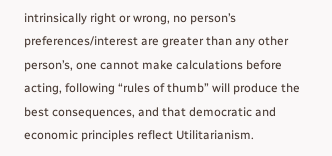intrinsically right or wrong, no person’s preferences/interest are greater than any other person’s, one cannot make calculations before acting, following “rules of thumb” will produce the best consequences, and that democratic and economic principles reflect Utilitarianism.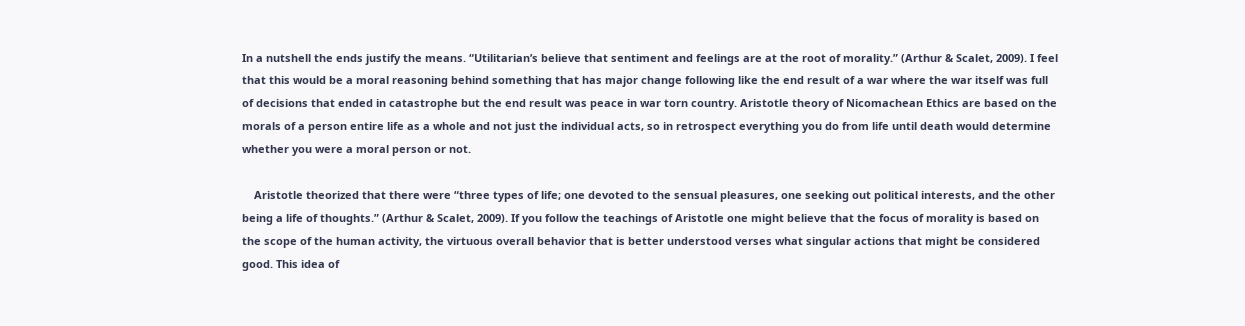In a nutshell the ends justify the means. “Utilitarian’s believe that sentiment and feelings are at the root of morality.” (Arthur & Scalet, 2009). I feel that this would be a moral reasoning behind something that has major change following like the end result of a war where the war itself was full of decisions that ended in catastrophe but the end result was peace in war torn country. Aristotle theory of Nicomachean Ethics are based on the morals of a person entire life as a whole and not just the individual acts, so in retrospect everything you do from life until death would determine whether you were a moral person or not.

    Aristotle theorized that there were “three types of life; one devoted to the sensual pleasures, one seeking out political interests, and the other being a life of thoughts.” (Arthur & Scalet, 2009). If you follow the teachings of Aristotle one might believe that the focus of morality is based on the scope of the human activity, the virtuous overall behavior that is better understood verses what singular actions that might be considered good. This idea of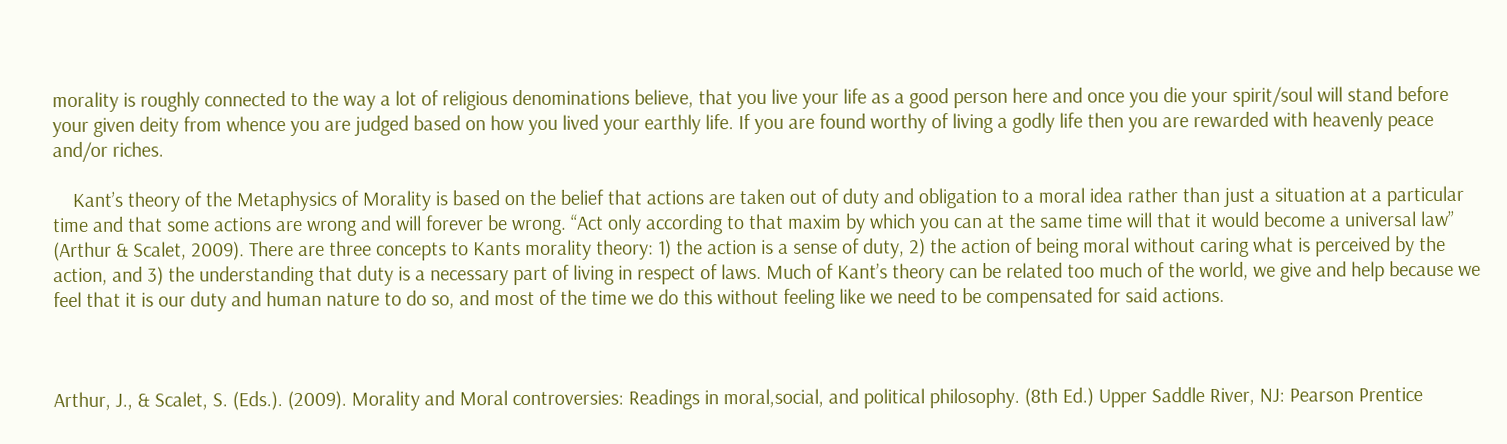morality is roughly connected to the way a lot of religious denominations believe, that you live your life as a good person here and once you die your spirit/soul will stand before your given deity from whence you are judged based on how you lived your earthly life. If you are found worthy of living a godly life then you are rewarded with heavenly peace and/or riches.

    Kant’s theory of the Metaphysics of Morality is based on the belief that actions are taken out of duty and obligation to a moral idea rather than just a situation at a particular time and that some actions are wrong and will forever be wrong. “Act only according to that maxim by which you can at the same time will that it would become a universal law” (Arthur & Scalet, 2009). There are three concepts to Kants morality theory: 1) the action is a sense of duty, 2) the action of being moral without caring what is perceived by the action, and 3) the understanding that duty is a necessary part of living in respect of laws. Much of Kant’s theory can be related too much of the world, we give and help because we feel that it is our duty and human nature to do so, and most of the time we do this without feeling like we need to be compensated for said actions.



Arthur, J., & Scalet, S. (Eds.). (2009). Morality and Moral controversies: Readings in moral,social, and political philosophy. (8th Ed.) Upper Saddle River, NJ: Pearson Prentice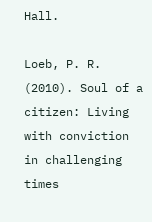Hall.

Loeb, P. R. (2010). Soul of a citizen: Living with conviction in challenging times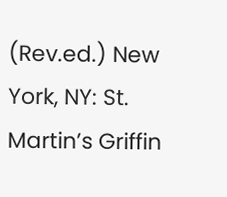(Rev.ed.) New York, NY: St. Martin’s Griffin